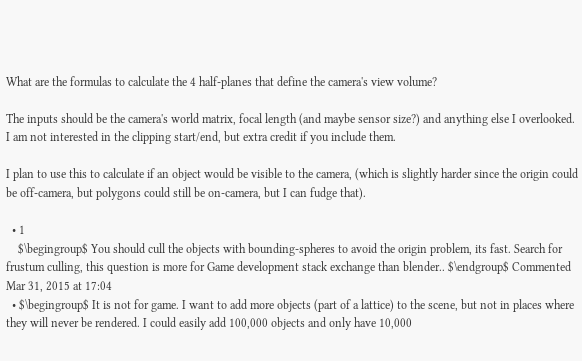What are the formulas to calculate the 4 half-planes that define the camera's view volume?

The inputs should be the camera's world matrix, focal length (and maybe sensor size?) and anything else I overlooked. I am not interested in the clipping start/end, but extra credit if you include them.

I plan to use this to calculate if an object would be visible to the camera, (which is slightly harder since the origin could be off-camera, but polygons could still be on-camera, but I can fudge that).

  • 1
    $\begingroup$ You should cull the objects with bounding-spheres to avoid the origin problem, its fast. Search for frustum culling, this question is more for Game development stack exchange than blender.. $\endgroup$ Commented Mar 31, 2015 at 17:04
  • $\begingroup$ It is not for game. I want to add more objects (part of a lattice) to the scene, but not in places where they will never be rendered. I could easily add 100,000 objects and only have 10,000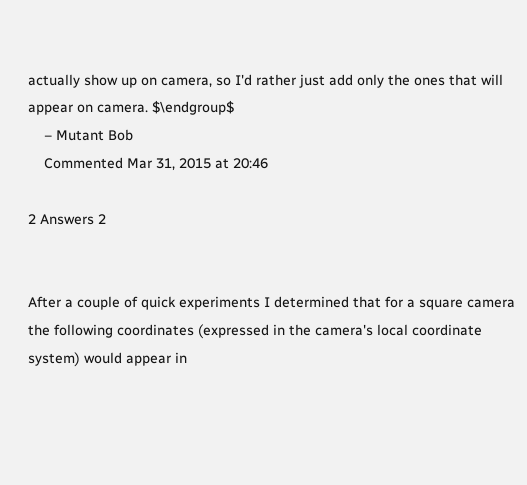actually show up on camera, so I'd rather just add only the ones that will appear on camera. $\endgroup$
    – Mutant Bob
    Commented Mar 31, 2015 at 20:46

2 Answers 2


After a couple of quick experiments I determined that for a square camera the following coordinates (expressed in the camera's local coordinate system) would appear in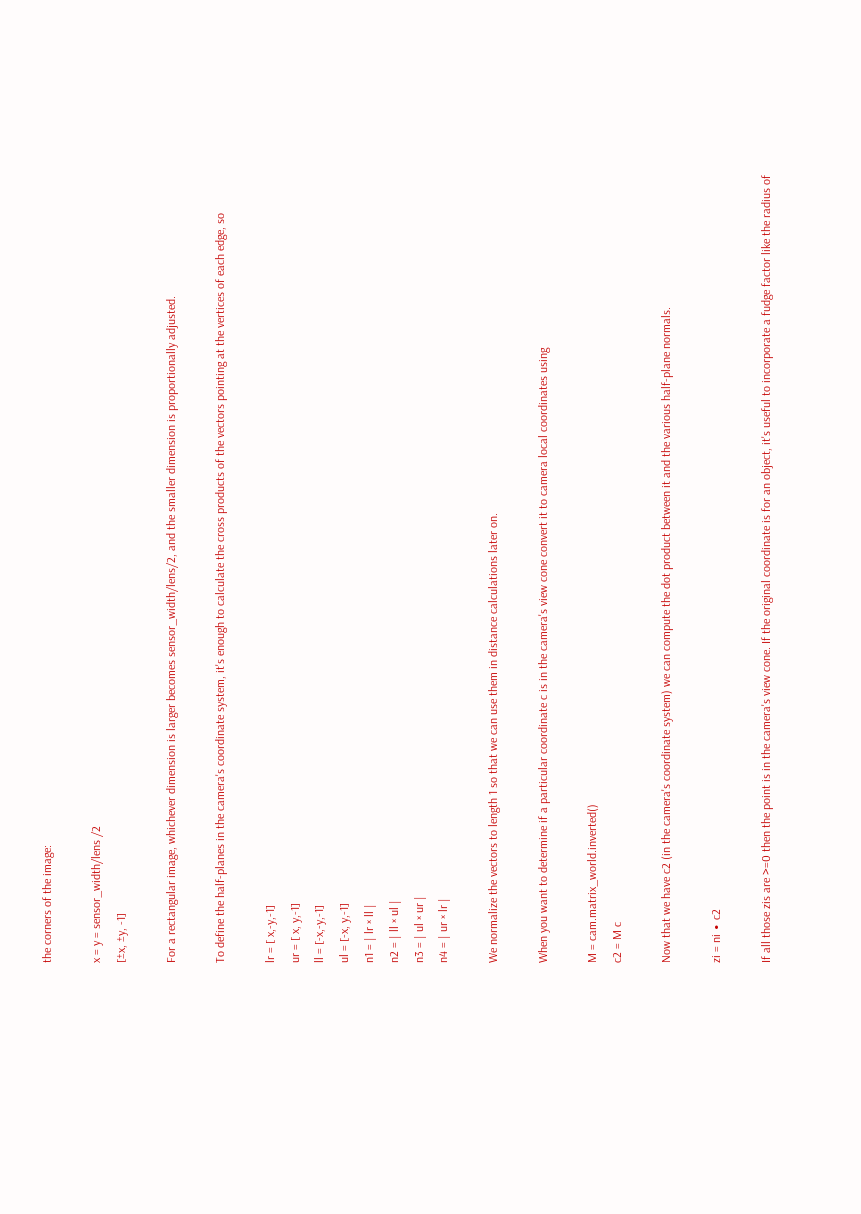the corners of the image:

x = y = sensor_width/lens /2
[±x, ±y, -1]

For a rectangular image, whichever dimension is larger becomes sensor_width/lens/2, and the smaller dimension is proportionally adjusted.

To define the half-planes in the camera's coordinate system, it's enough to calculate the cross products of the vectors pointing at the vertices of each edge, so

lr = [ x,-y,-1]
ur = [ x, y,-1]
ll = [-x,-y,-1]
ul = [-x, y,-1]
n1 = | lr × ll |
n2 = | ll × ul |
n3 = | ul × ur |
n4 = | ur × lr |

We normalize the vectors to length 1 so that we can use them in distance calculations later on.

When you want to determine if a particular coordinate c is in the camera's view cone convert it to camera local coordinates using

M = cam.matrix_world.inverted()
c2 = M c

Now that we have c2 (in the camera's coordinate system) we can compute the dot product between it and the various half-plane normals.

zi = ni ∙ c2

If all those zis are >=0 then the point is in the camera's view cone. If the original coordinate is for an object, it's useful to incorporate a fudge factor like the radius of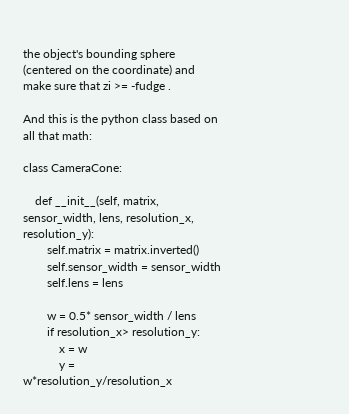the object's bounding sphere (centered on the coordinate) and make sure that zi >= -fudge .

And this is the python class based on all that math:

class CameraCone:

    def __init__(self, matrix, sensor_width, lens, resolution_x, resolution_y):
        self.matrix = matrix.inverted()
        self.sensor_width = sensor_width
        self.lens = lens

        w = 0.5* sensor_width / lens
        if resolution_x> resolution_y:
            x = w
            y = w*resolution_y/resolution_x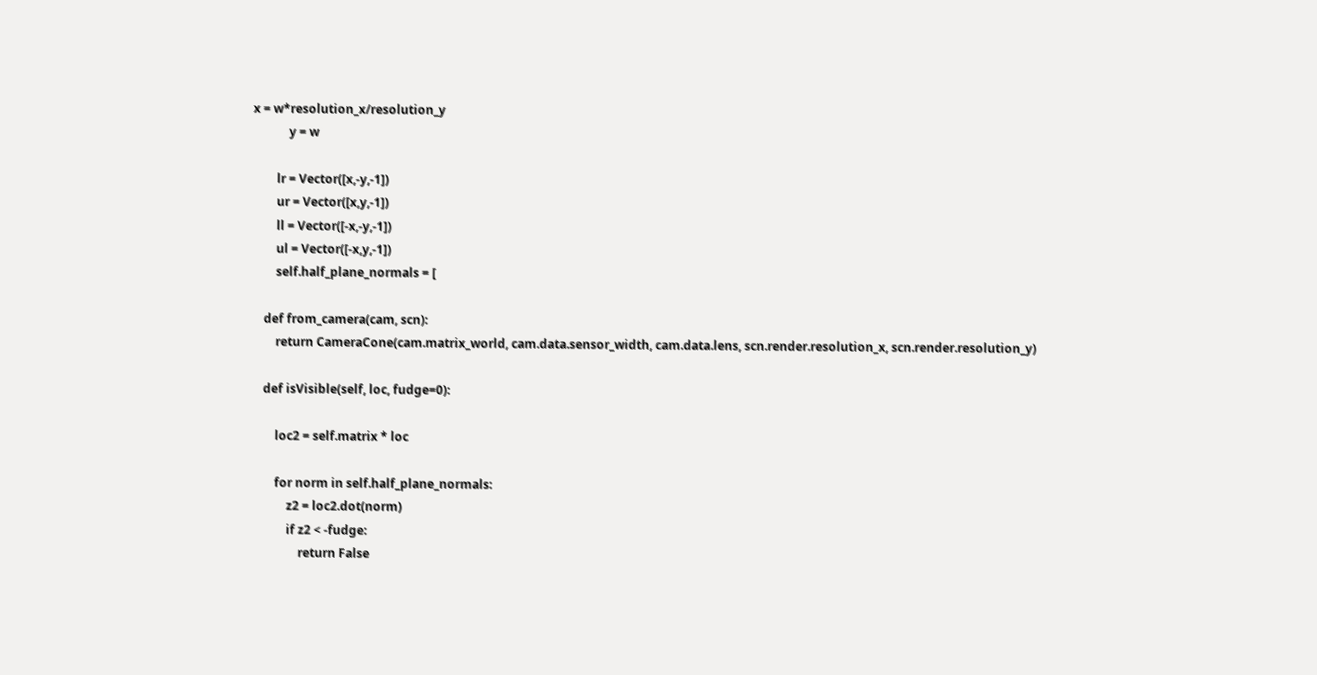x = w*resolution_x/resolution_y
            y = w

        lr = Vector([x,-y,-1])
        ur = Vector([x,y,-1])
        ll = Vector([-x,-y,-1])
        ul = Vector([-x,y,-1])
        self.half_plane_normals = [

    def from_camera(cam, scn):
        return CameraCone(cam.matrix_world, cam.data.sensor_width, cam.data.lens, scn.render.resolution_x, scn.render.resolution_y)

    def isVisible(self, loc, fudge=0):

        loc2 = self.matrix * loc

        for norm in self.half_plane_normals:
            z2 = loc2.dot(norm)
            if z2 < -fudge:
                return False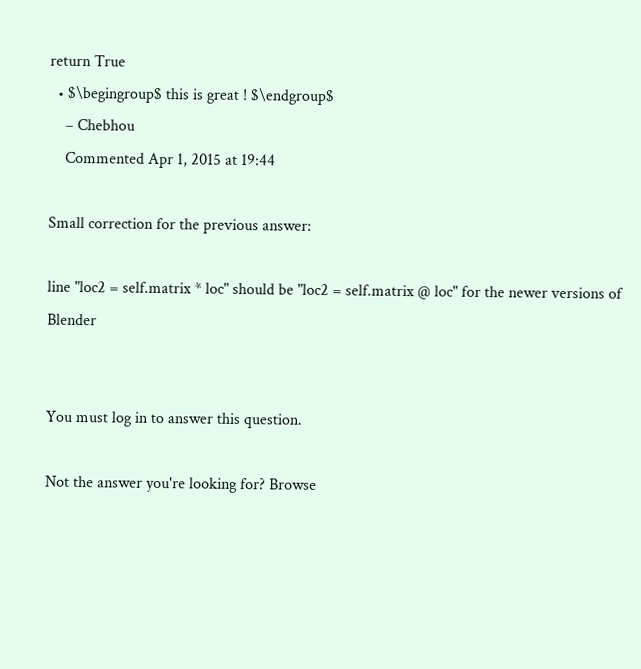return True
  • $\begingroup$ this is great ! $\endgroup$
    – Chebhou
    Commented Apr 1, 2015 at 19:44

Small correction for the previous answer:

line "loc2 = self.matrix * loc" should be "loc2 = self.matrix @ loc" for the newer versions of Blender


You must log in to answer this question.

Not the answer you're looking for? Browse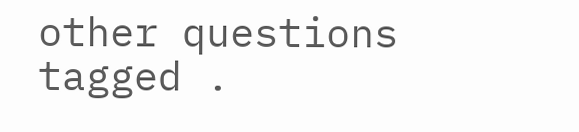other questions tagged .